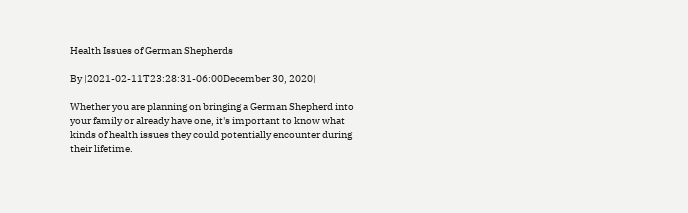Health Issues of German Shepherds

By |2021-02-11T23:28:31-06:00December 30, 2020|

Whether you are planning on bringing a German Shepherd into your family or already have one, it's important to know what kinds of health issues they could potentially encounter during their lifetime.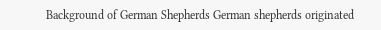Background of German Shepherds German shepherds originated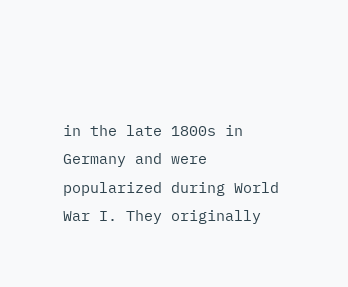in the late 1800s in Germany and were popularized during World War I. They originally